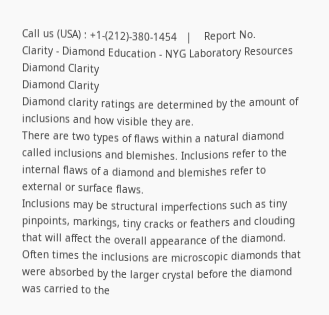Call us (USA) : +1-(212)-380-1454   |    Report No.
Clarity - Diamond Education - NYG Laboratory Resources
Diamond Clarity
Diamond Clarity
Diamond clarity ratings are determined by the amount of inclusions and how visible they are.
There are two types of flaws within a natural diamond called inclusions and blemishes. Inclusions refer to the internal flaws of a diamond and blemishes refer to external or surface flaws.
Inclusions may be structural imperfections such as tiny pinpoints, markings, tiny cracks or feathers and clouding that will affect the overall appearance of the diamond.
Often times the inclusions are microscopic diamonds that were absorbed by the larger crystal before the diamond was carried to the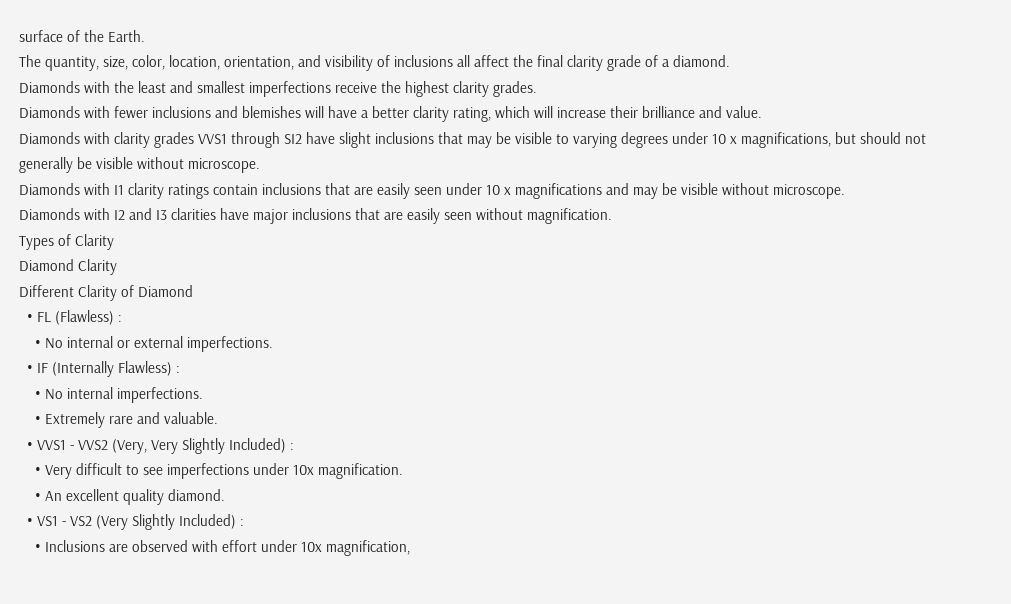surface of the Earth.
The quantity, size, color, location, orientation, and visibility of inclusions all affect the final clarity grade of a diamond.
Diamonds with the least and smallest imperfections receive the highest clarity grades.
Diamonds with fewer inclusions and blemishes will have a better clarity rating, which will increase their brilliance and value.
Diamonds with clarity grades VVS1 through SI2 have slight inclusions that may be visible to varying degrees under 10 x magnifications, but should not generally be visible without microscope.
Diamonds with I1 clarity ratings contain inclusions that are easily seen under 10 x magnifications and may be visible without microscope.
Diamonds with I2 and I3 clarities have major inclusions that are easily seen without magnification.
Types of Clarity
Diamond Clarity
Different Clarity of Diamond
  • FL (Flawless) :
    • No internal or external imperfections.
  • IF (Internally Flawless) :
    • No internal imperfections.
    • Extremely rare and valuable.
  • VVS1 - VVS2 (Very, Very Slightly Included) :
    • Very difficult to see imperfections under 10x magnification.
    • An excellent quality diamond.
  • VS1 - VS2 (Very Slightly Included) :
    • Inclusions are observed with effort under 10x magnification,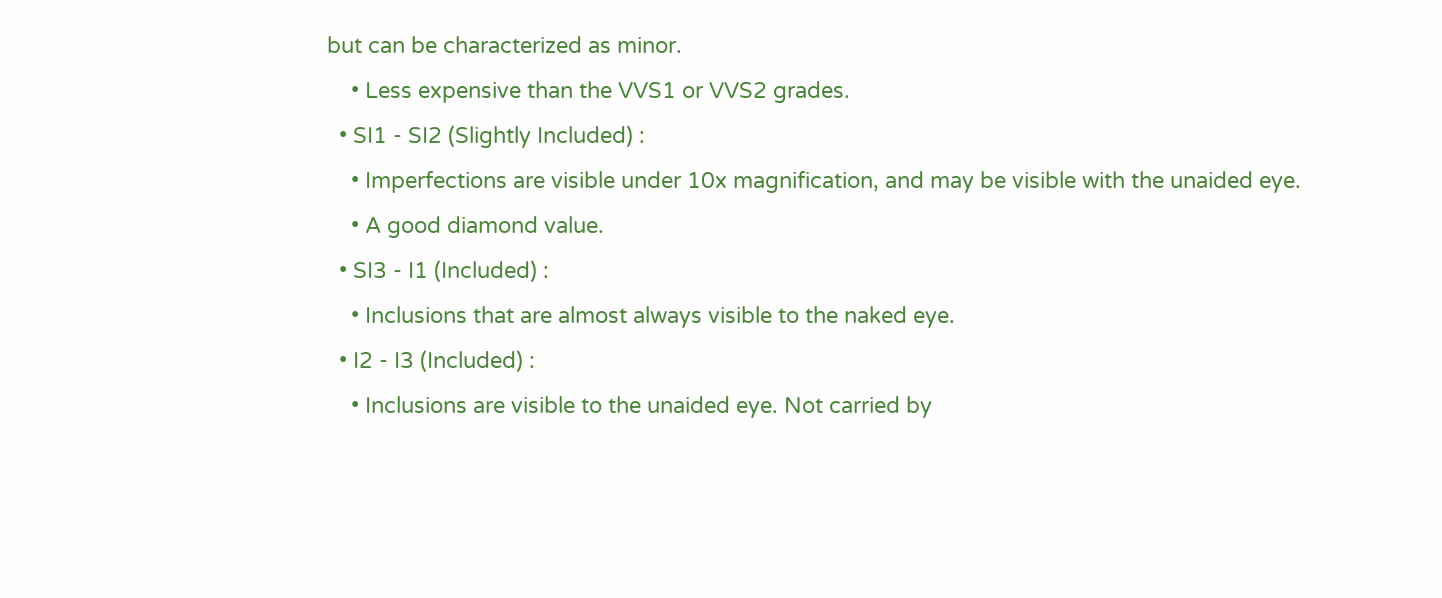but can be characterized as minor.
    • Less expensive than the VVS1 or VVS2 grades.
  • SI1 - SI2 (Slightly Included) :
    • Imperfections are visible under 10x magnification, and may be visible with the unaided eye.
    • A good diamond value.
  • SI3 - I1 (Included) :
    • Inclusions that are almost always visible to the naked eye.
  • I2 - I3 (Included) :
    • Inclusions are visible to the unaided eye. Not carried by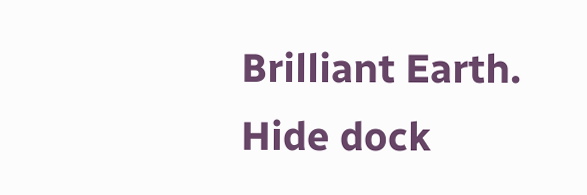Brilliant Earth.
Hide dock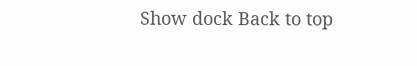Show dock Back to top